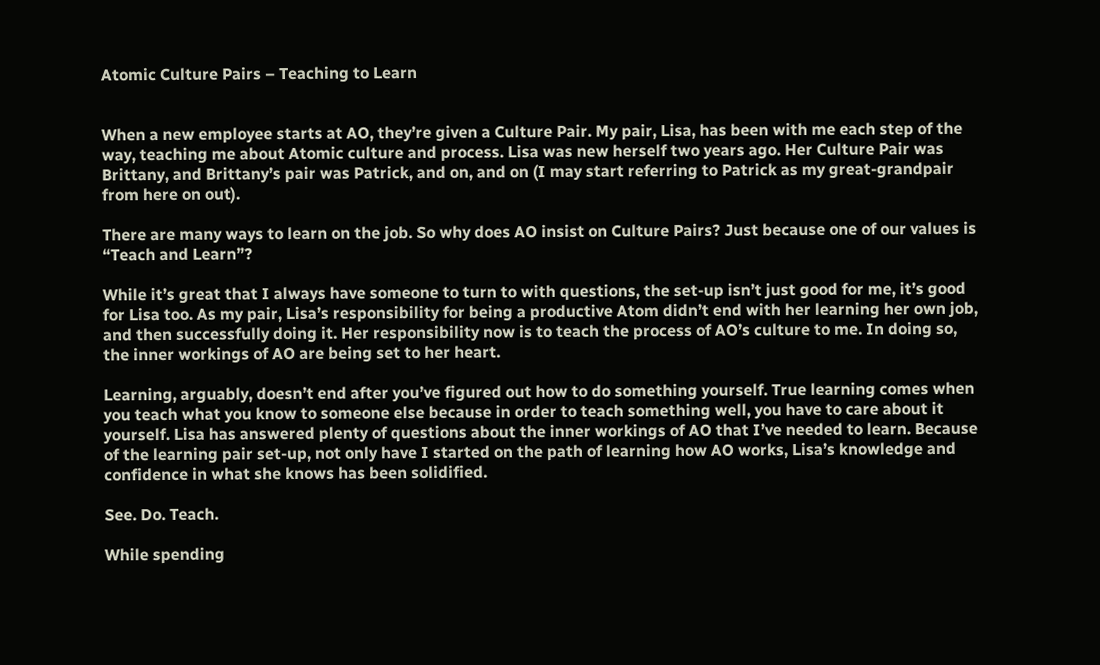Atomic Culture Pairs – Teaching to Learn


When a new employee starts at AO, they’re given a Culture Pair. My pair, Lisa, has been with me each step of the way, teaching me about Atomic culture and process. Lisa was new herself two years ago. Her Culture Pair was Brittany, and Brittany’s pair was Patrick, and on, and on (I may start referring to Patrick as my great-grandpair from here on out).

There are many ways to learn on the job. So why does AO insist on Culture Pairs? Just because one of our values is “Teach and Learn”?

While it’s great that I always have someone to turn to with questions, the set-up isn’t just good for me, it’s good for Lisa too. As my pair, Lisa’s responsibility for being a productive Atom didn’t end with her learning her own job, and then successfully doing it. Her responsibility now is to teach the process of AO’s culture to me. In doing so, the inner workings of AO are being set to her heart.

Learning, arguably, doesn’t end after you’ve figured out how to do something yourself. True learning comes when you teach what you know to someone else because in order to teach something well, you have to care about it yourself. Lisa has answered plenty of questions about the inner workings of AO that I’ve needed to learn. Because of the learning pair set-up, not only have I started on the path of learning how AO works, Lisa’s knowledge and confidence in what she knows has been solidified.

See. Do. Teach.

While spending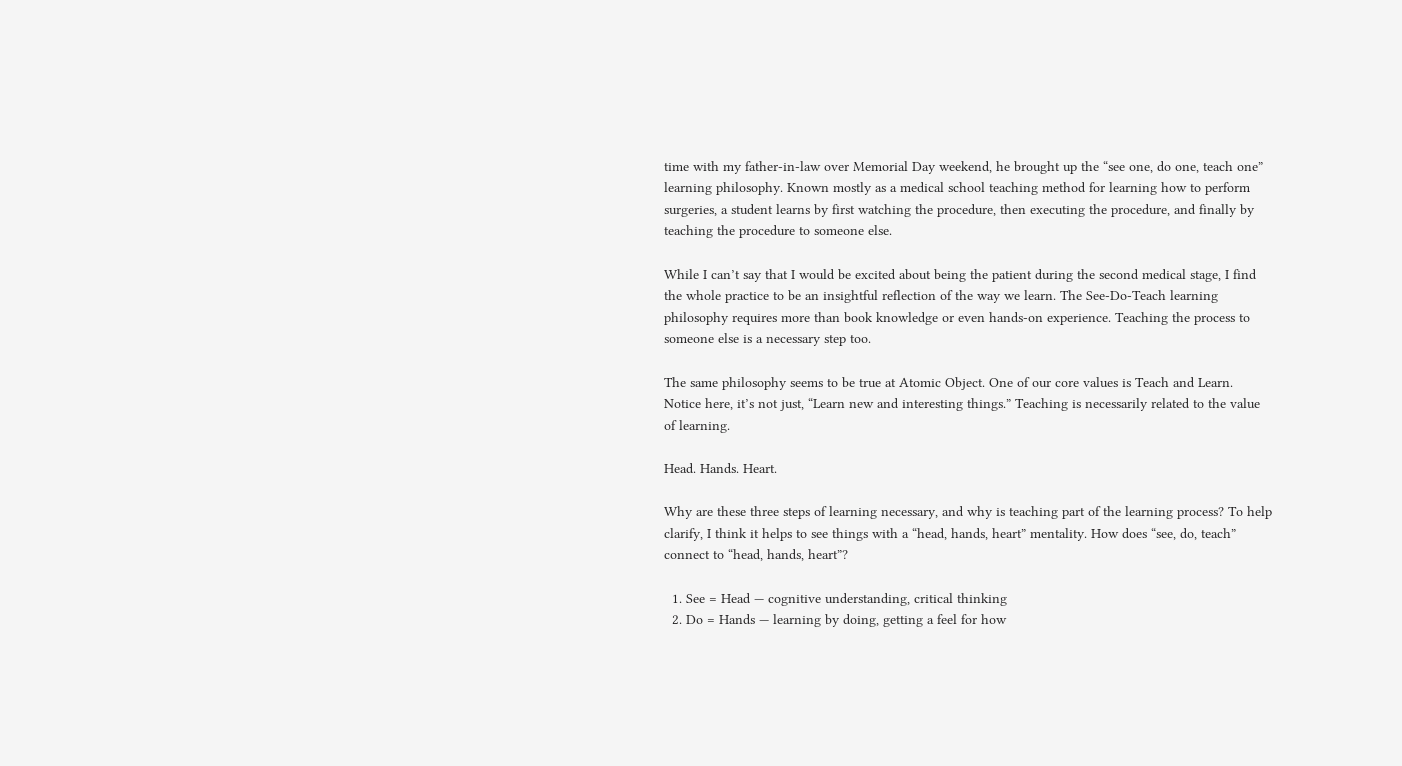time with my father-in-law over Memorial Day weekend, he brought up the “see one, do one, teach one” learning philosophy. Known mostly as a medical school teaching method for learning how to perform surgeries, a student learns by first watching the procedure, then executing the procedure, and finally by teaching the procedure to someone else.

While I can’t say that I would be excited about being the patient during the second medical stage, I find the whole practice to be an insightful reflection of the way we learn. The See-Do-Teach learning philosophy requires more than book knowledge or even hands-on experience. Teaching the process to someone else is a necessary step too.

The same philosophy seems to be true at Atomic Object. One of our core values is Teach and Learn. Notice here, it’s not just, “Learn new and interesting things.” Teaching is necessarily related to the value of learning.

Head. Hands. Heart.

Why are these three steps of learning necessary, and why is teaching part of the learning process? To help clarify, I think it helps to see things with a “head, hands, heart” mentality. How does “see, do, teach” connect to “head, hands, heart”?

  1. See = Head — cognitive understanding, critical thinking
  2. Do = Hands — learning by doing, getting a feel for how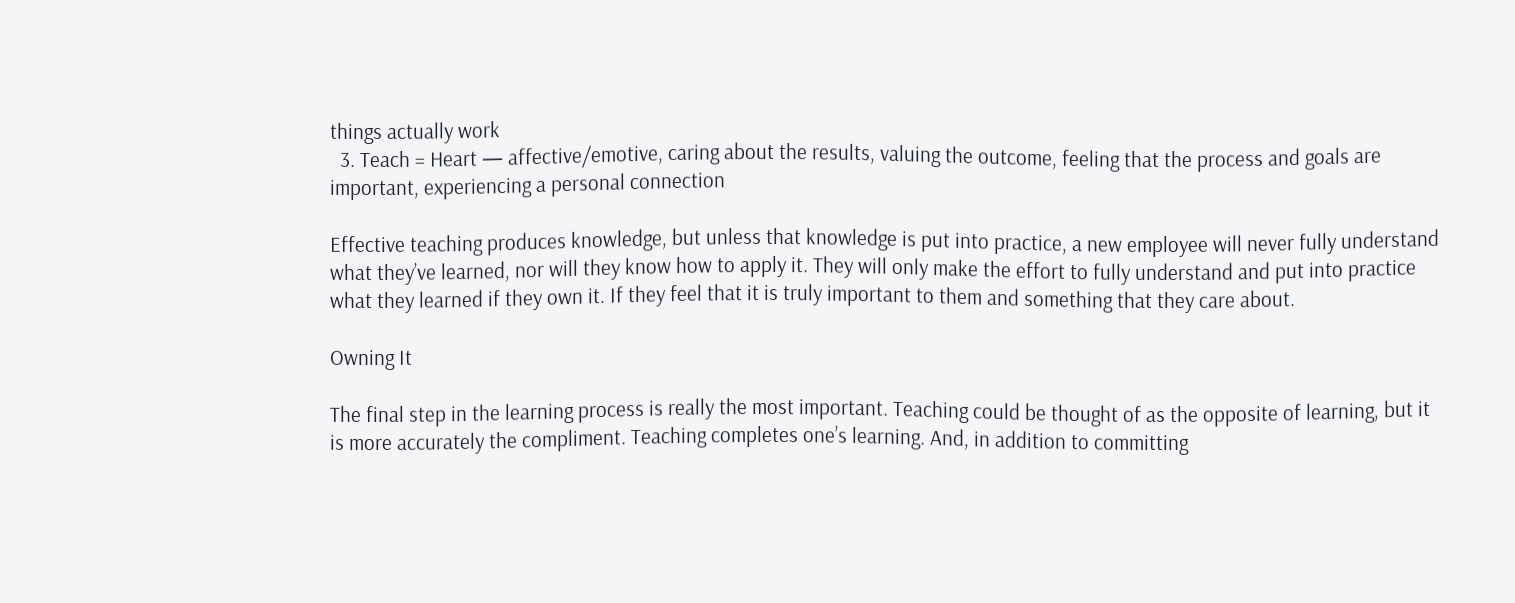things actually work
  3. Teach = Heart — affective/emotive, caring about the results, valuing the outcome, feeling that the process and goals are important, experiencing a personal connection

Effective teaching produces knowledge, but unless that knowledge is put into practice, a new employee will never fully understand what they’ve learned, nor will they know how to apply it. They will only make the effort to fully understand and put into practice what they learned if they own it. If they feel that it is truly important to them and something that they care about.

Owning It

The final step in the learning process is really the most important. Teaching could be thought of as the opposite of learning, but it is more accurately the compliment. Teaching completes one’s learning. And, in addition to committing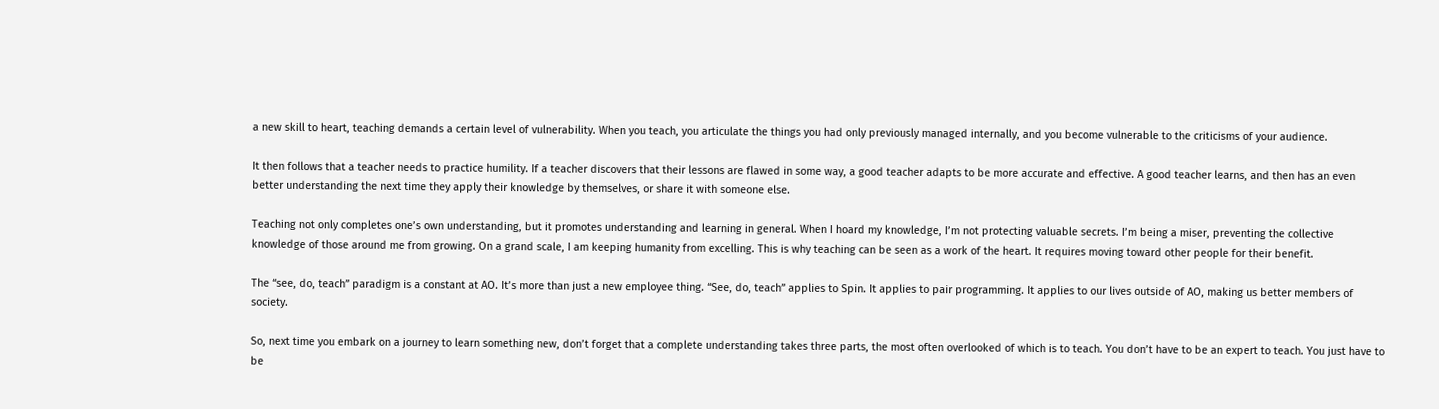a new skill to heart, teaching demands a certain level of vulnerability. When you teach, you articulate the things you had only previously managed internally, and you become vulnerable to the criticisms of your audience.

It then follows that a teacher needs to practice humility. If a teacher discovers that their lessons are flawed in some way, a good teacher adapts to be more accurate and effective. A good teacher learns, and then has an even better understanding the next time they apply their knowledge by themselves, or share it with someone else.

Teaching not only completes one’s own understanding, but it promotes understanding and learning in general. When I hoard my knowledge, I’m not protecting valuable secrets. I’m being a miser, preventing the collective knowledge of those around me from growing. On a grand scale, I am keeping humanity from excelling. This is why teaching can be seen as a work of the heart. It requires moving toward other people for their benefit.

The “see, do, teach” paradigm is a constant at AO. It’s more than just a new employee thing. “See, do, teach” applies to Spin. It applies to pair programming. It applies to our lives outside of AO, making us better members of society.

So, next time you embark on a journey to learn something new, don’t forget that a complete understanding takes three parts, the most often overlooked of which is to teach. You don’t have to be an expert to teach. You just have to be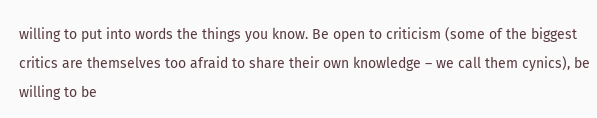willing to put into words the things you know. Be open to criticism (some of the biggest critics are themselves too afraid to share their own knowledge – we call them cynics), be willing to be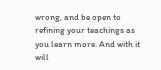wrong, and be open to refining your teachings as you learn more. And with it will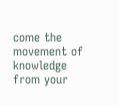come the movement of knowledge from your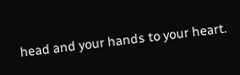head and your hands to your heart.